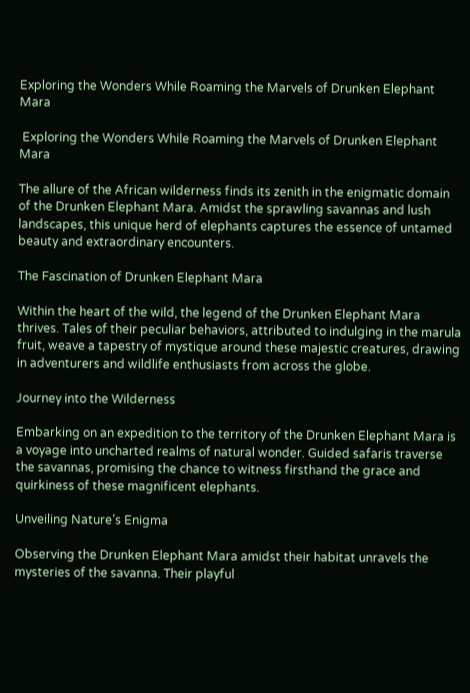Exploring the Wonders While Roaming the Marvels of Drunken Elephant Mara

 Exploring the Wonders While Roaming the Marvels of Drunken Elephant Mara

The allure of the African wilderness finds its zenith in the enigmatic domain of the Drunken Elephant Mara. Amidst the sprawling savannas and lush landscapes, this unique herd of elephants captures the essence of untamed beauty and extraordinary encounters.

The Fascination of Drunken Elephant Mara

Within the heart of the wild, the legend of the Drunken Elephant Mara thrives. Tales of their peculiar behaviors, attributed to indulging in the marula fruit, weave a tapestry of mystique around these majestic creatures, drawing in adventurers and wildlife enthusiasts from across the globe.

Journey into the Wilderness

Embarking on an expedition to the territory of the Drunken Elephant Mara is a voyage into uncharted realms of natural wonder. Guided safaris traverse the savannas, promising the chance to witness firsthand the grace and quirkiness of these magnificent elephants.

Unveiling Nature’s Enigma

Observing the Drunken Elephant Mara amidst their habitat unravels the mysteries of the savanna. Their playful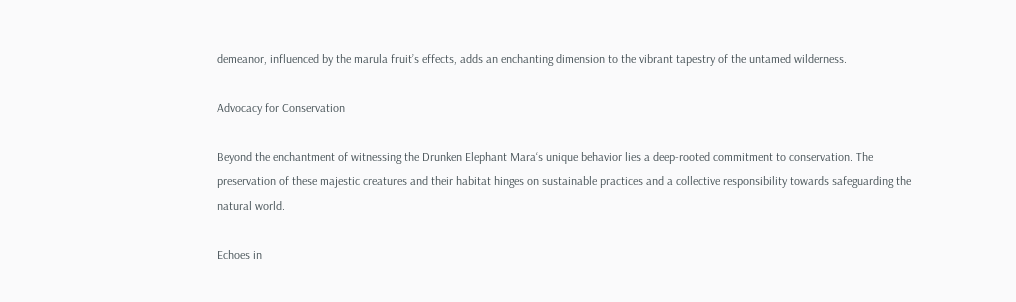demeanor, influenced by the marula fruit’s effects, adds an enchanting dimension to the vibrant tapestry of the untamed wilderness.

Advocacy for Conservation

Beyond the enchantment of witnessing the Drunken Elephant Mara‘s unique behavior lies a deep-rooted commitment to conservation. The preservation of these majestic creatures and their habitat hinges on sustainable practices and a collective responsibility towards safeguarding the natural world.

Echoes in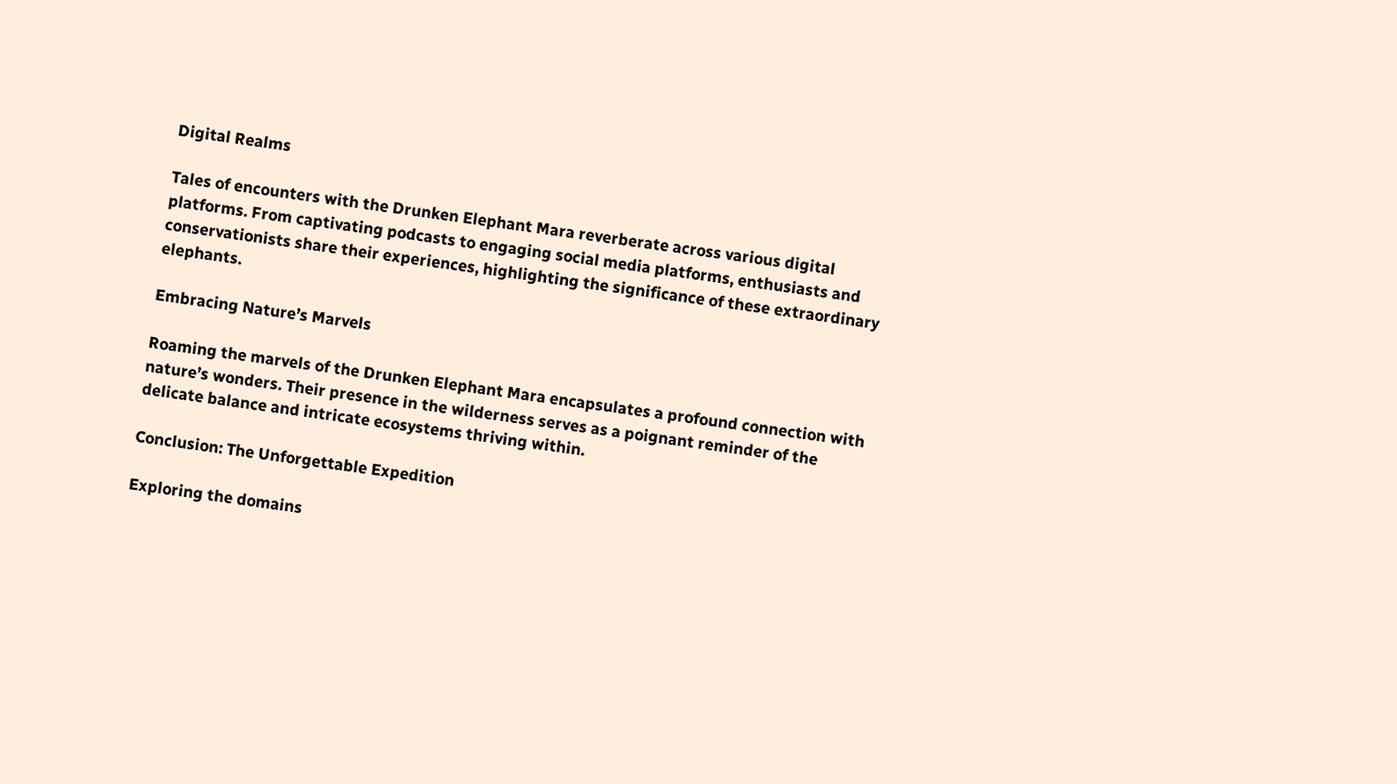Digital Realms

Tales of encounters with the Drunken Elephant Mara reverberate across various digital platforms. From captivating podcasts to engaging social media platforms, enthusiasts and conservationists share their experiences, highlighting the significance of these extraordinary elephants.

Embracing Nature’s Marvels

Roaming the marvels of the Drunken Elephant Mara encapsulates a profound connection with nature’s wonders. Their presence in the wilderness serves as a poignant reminder of the delicate balance and intricate ecosystems thriving within.

Conclusion: The Unforgettable Expedition

Exploring the domains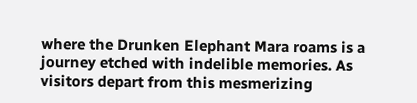where the Drunken Elephant Mara roams is a journey etched with indelible memories. As visitors depart from this mesmerizing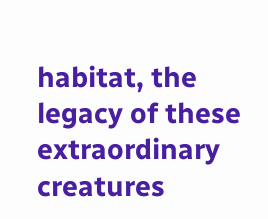habitat, the legacy of these extraordinary creatures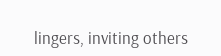lingers, inviting others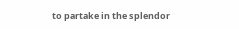to partake in the splendor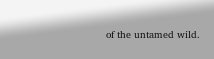of the untamed wild.